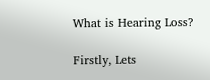What is Hearing Loss?

Firstly, Lets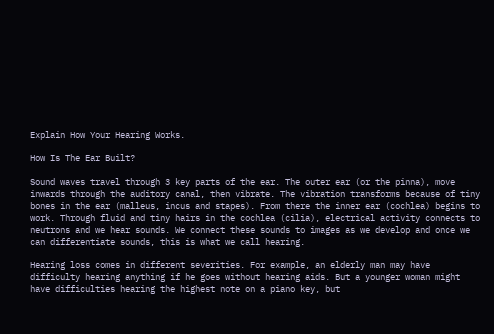Explain How Your Hearing Works.

How Is The Ear Built?

Sound waves travel through 3 key parts of the ear. The outer ear (or the pinna), move inwards through the auditory canal, then vibrate. The vibration transforms because of tiny bones in the ear (malleus, incus and stapes). From there the inner ear (cochlea) begins to work. Through fluid and tiny hairs in the cochlea (cilia), electrical activity connects to neutrons and we hear sounds. We connect these sounds to images as we develop and once we can differentiate sounds, this is what we call hearing.

Hearing loss comes in different severities. For example, an elderly man may have difficulty hearing anything if he goes without hearing aids. But a younger woman might have difficulties hearing the highest note on a piano key, but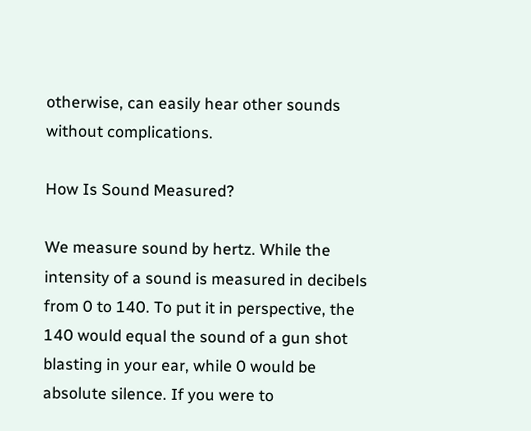otherwise, can easily hear other sounds without complications.

How Is Sound Measured?

We measure sound by hertz. While the intensity of a sound is measured in decibels from 0 to 140. To put it in perspective, the 140 would equal the sound of a gun shot blasting in your ear, while 0 would be absolute silence. If you were to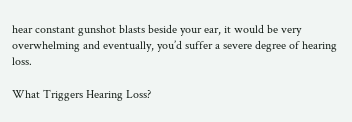hear constant gunshot blasts beside your ear, it would be very overwhelming and eventually, you’d suffer a severe degree of hearing loss.

What Triggers Hearing Loss?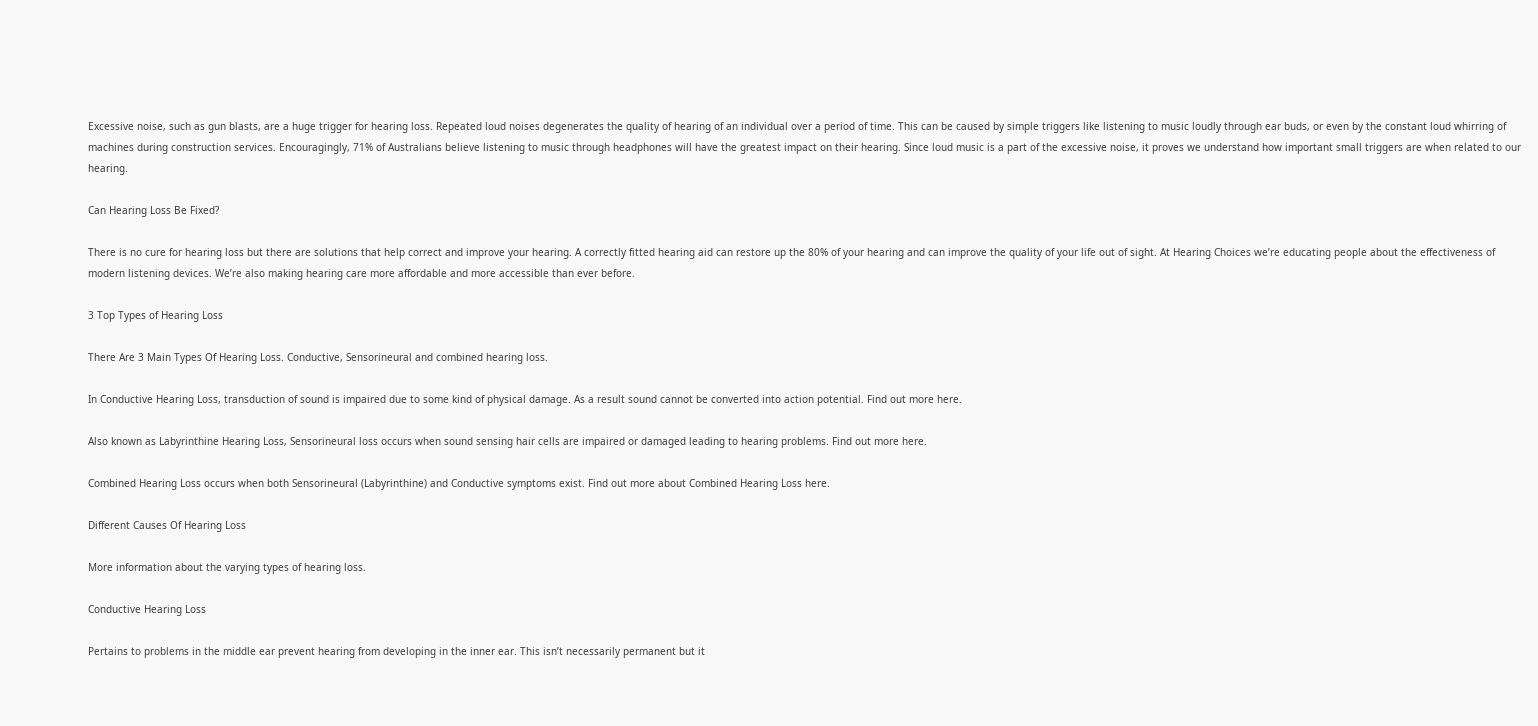Excessive noise, such as gun blasts, are a huge trigger for hearing loss. Repeated loud noises degenerates the quality of hearing of an individual over a period of time. This can be caused by simple triggers like listening to music loudly through ear buds, or even by the constant loud whirring of machines during construction services. Encouragingly, 71% of Australians believe listening to music through headphones will have the greatest impact on their hearing. Since loud music is a part of the excessive noise, it proves we understand how important small triggers are when related to our hearing.

Can Hearing Loss Be Fixed?

There is no cure for hearing loss but there are solutions that help correct and improve your hearing. A correctly fitted hearing aid can restore up the 80% of your hearing and can improve the quality of your life out of sight. At Hearing Choices we’re educating people about the effectiveness of modern listening devices. We’re also making hearing care more affordable and more accessible than ever before.

3 Top Types of Hearing Loss

There Are 3 Main Types Of Hearing Loss. Conductive, Sensorineural and combined hearing loss.

In Conductive Hearing Loss, transduction of sound is impaired due to some kind of physical damage. As a result sound cannot be converted into action potential. Find out more here.

Also known as Labyrinthine Hearing Loss, Sensorineural loss occurs when sound sensing hair cells are impaired or damaged leading to hearing problems. Find out more here.

Combined Hearing Loss occurs when both Sensorineural (Labyrinthine) and Conductive symptoms exist. Find out more about Combined Hearing Loss here.

Different Causes Of Hearing Loss

More information about the varying types of hearing loss.

Conductive Hearing Loss

Pertains to problems in the middle ear prevent hearing from developing in the inner ear. This isn’t necessarily permanent but it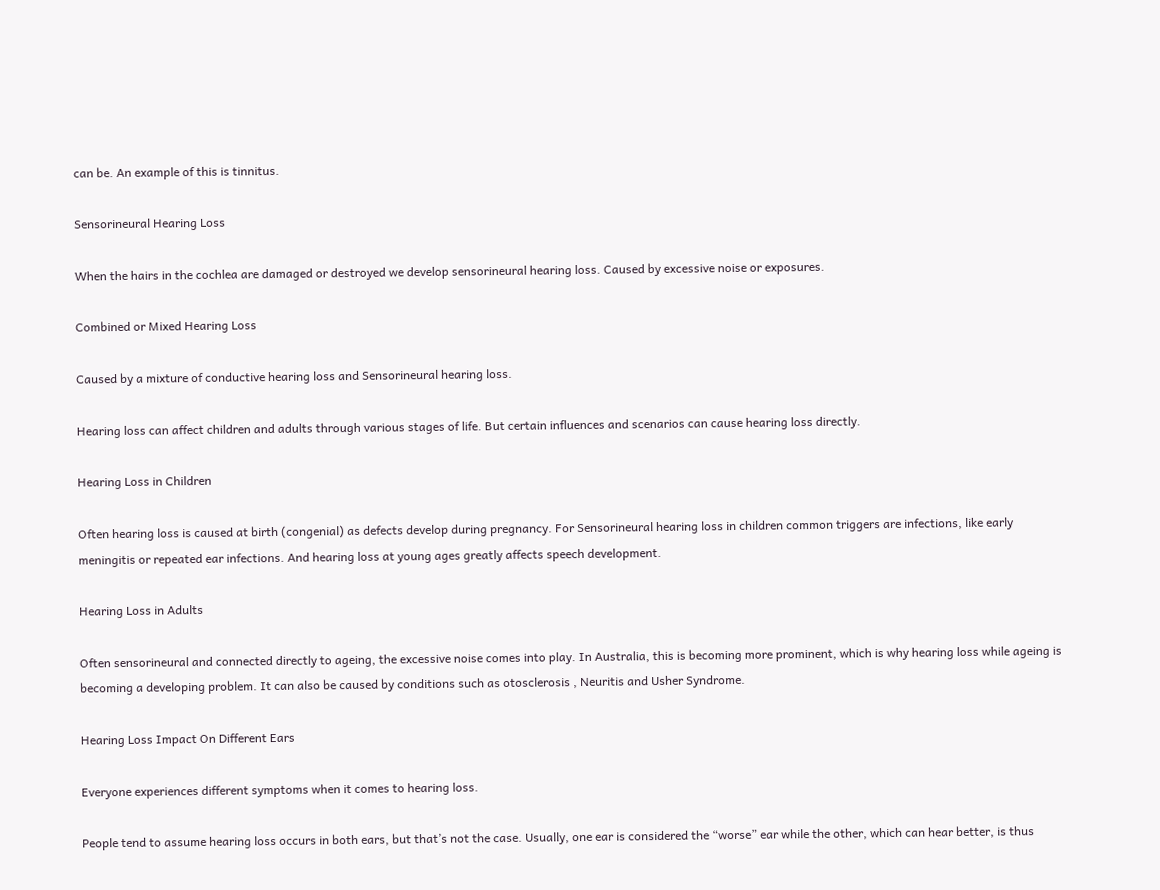can be. An example of this is tinnitus.

Sensorineural Hearing Loss

When the hairs in the cochlea are damaged or destroyed we develop sensorineural hearing loss. Caused by excessive noise or exposures.

Combined or Mixed Hearing Loss

Caused by a mixture of conductive hearing loss and Sensorineural hearing loss.

Hearing loss can affect children and adults through various stages of life. But certain influences and scenarios can cause hearing loss directly.

Hearing Loss in Children

Often hearing loss is caused at birth (congenial) as defects develop during pregnancy. For Sensorineural hearing loss in children common triggers are infections, like early meningitis or repeated ear infections. And hearing loss at young ages greatly affects speech development.

Hearing Loss in Adults

Often sensorineural and connected directly to ageing, the excessive noise comes into play. In Australia, this is becoming more prominent, which is why hearing loss while ageing is becoming a developing problem. It can also be caused by conditions such as otosclerosis , Neuritis and Usher Syndrome.

Hearing Loss Impact On Different Ears

Everyone experiences different symptoms when it comes to hearing loss.

People tend to assume hearing loss occurs in both ears, but that’s not the case. Usually, one ear is considered the “worse” ear while the other, which can hear better, is thus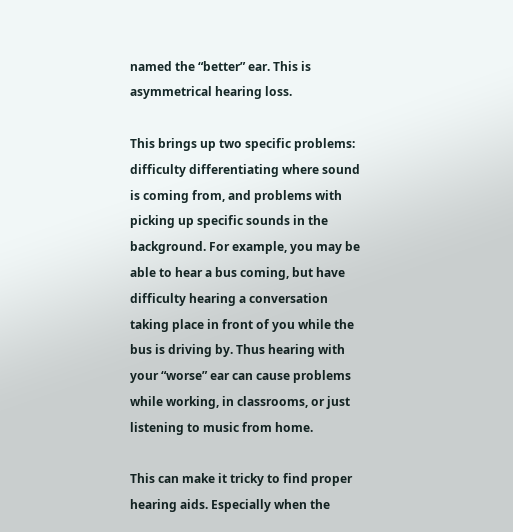named the “better” ear. This is asymmetrical hearing loss.

This brings up two specific problems: difficulty differentiating where sound is coming from, and problems with picking up specific sounds in the background. For example, you may be able to hear a bus coming, but have difficulty hearing a conversation taking place in front of you while the bus is driving by. Thus hearing with your “worse” ear can cause problems while working, in classrooms, or just listening to music from home.

This can make it tricky to find proper hearing aids. Especially when the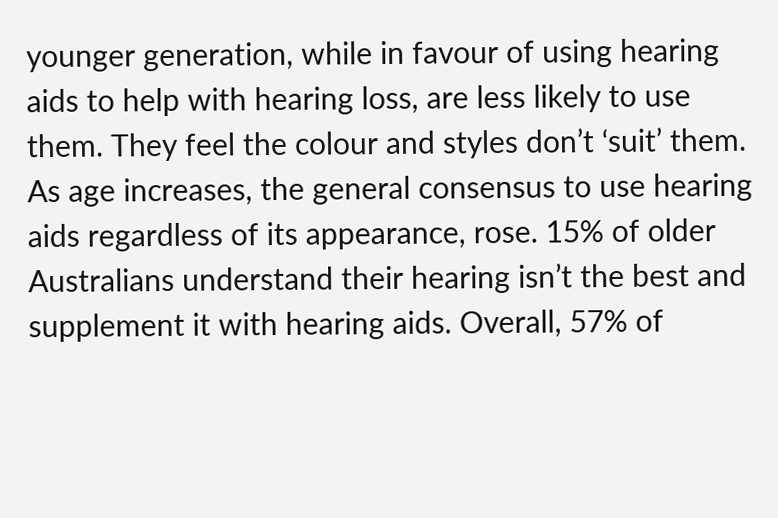younger generation, while in favour of using hearing aids to help with hearing loss, are less likely to use them. They feel the colour and styles don’t ‘suit’ them.
As age increases, the general consensus to use hearing aids regardless of its appearance, rose. 15% of older Australians understand their hearing isn’t the best and supplement it with hearing aids. Overall, 57% of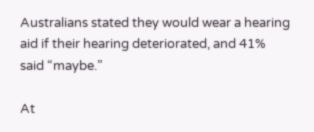Australians stated they would wear a hearing aid if their hearing deteriorated, and 41% said “maybe.”

At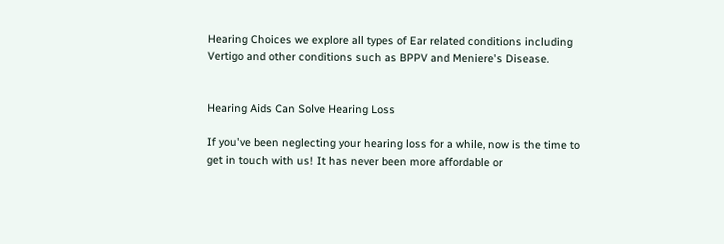Hearing Choices we explore all types of Ear related conditions including Vertigo and other conditions such as BPPV and Meniere's Disease.


Hearing Aids Can Solve Hearing Loss

If you've been neglecting your hearing loss for a while, now is the time to get in touch with us! It has never been more affordable or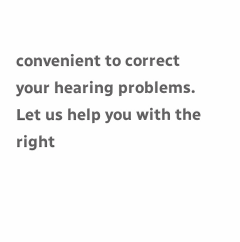convenient to correct your hearing problems. Let us help you with the right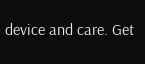device and care. Get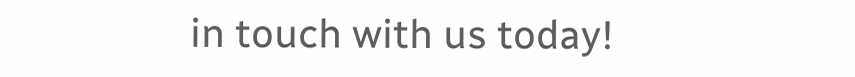in touch with us today!